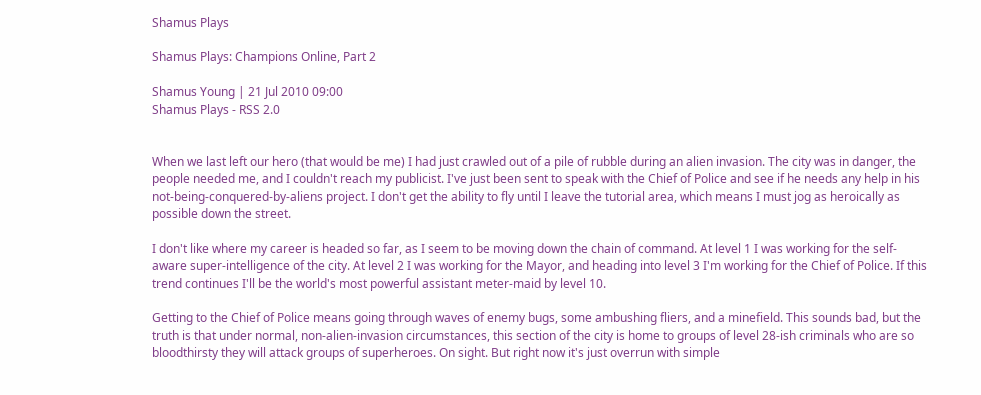Shamus Plays

Shamus Plays: Champions Online, Part 2

Shamus Young | 21 Jul 2010 09:00
Shamus Plays - RSS 2.0


When we last left our hero (that would be me) I had just crawled out of a pile of rubble during an alien invasion. The city was in danger, the people needed me, and I couldn't reach my publicist. I've just been sent to speak with the Chief of Police and see if he needs any help in his not-being-conquered-by-aliens project. I don't get the ability to fly until I leave the tutorial area, which means I must jog as heroically as possible down the street.

I don't like where my career is headed so far, as I seem to be moving down the chain of command. At level 1 I was working for the self-aware super-intelligence of the city. At level 2 I was working for the Mayor, and heading into level 3 I'm working for the Chief of Police. If this trend continues I'll be the world's most powerful assistant meter-maid by level 10.

Getting to the Chief of Police means going through waves of enemy bugs, some ambushing fliers, and a minefield. This sounds bad, but the truth is that under normal, non-alien-invasion circumstances, this section of the city is home to groups of level 28-ish criminals who are so bloodthirsty they will attack groups of superheroes. On sight. But right now it's just overrun with simple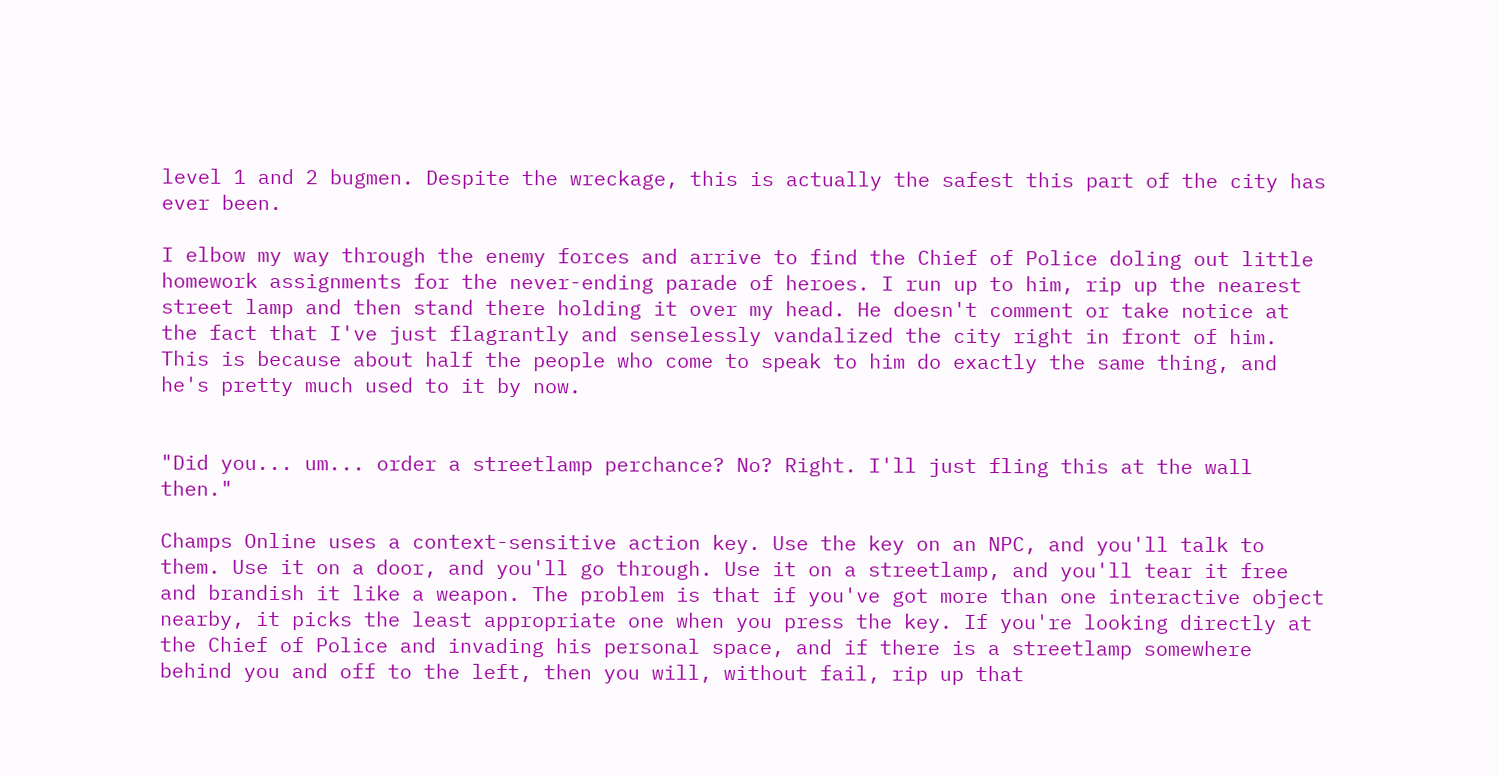level 1 and 2 bugmen. Despite the wreckage, this is actually the safest this part of the city has ever been.

I elbow my way through the enemy forces and arrive to find the Chief of Police doling out little homework assignments for the never-ending parade of heroes. I run up to him, rip up the nearest street lamp and then stand there holding it over my head. He doesn't comment or take notice at the fact that I've just flagrantly and senselessly vandalized the city right in front of him. This is because about half the people who come to speak to him do exactly the same thing, and he's pretty much used to it by now.


"Did you... um... order a streetlamp perchance? No? Right. I'll just fling this at the wall then."

Champs Online uses a context-sensitive action key. Use the key on an NPC, and you'll talk to them. Use it on a door, and you'll go through. Use it on a streetlamp, and you'll tear it free and brandish it like a weapon. The problem is that if you've got more than one interactive object nearby, it picks the least appropriate one when you press the key. If you're looking directly at the Chief of Police and invading his personal space, and if there is a streetlamp somewhere behind you and off to the left, then you will, without fail, rip up that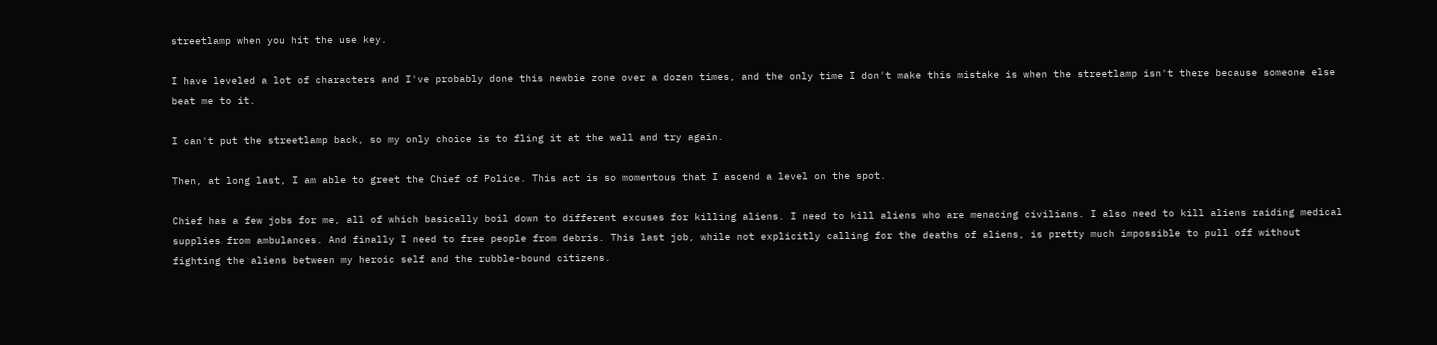streetlamp when you hit the use key.

I have leveled a lot of characters and I've probably done this newbie zone over a dozen times, and the only time I don't make this mistake is when the streetlamp isn't there because someone else beat me to it.

I can't put the streetlamp back, so my only choice is to fling it at the wall and try again.

Then, at long last, I am able to greet the Chief of Police. This act is so momentous that I ascend a level on the spot.

Chief has a few jobs for me, all of which basically boil down to different excuses for killing aliens. I need to kill aliens who are menacing civilians. I also need to kill aliens raiding medical supplies from ambulances. And finally I need to free people from debris. This last job, while not explicitly calling for the deaths of aliens, is pretty much impossible to pull off without fighting the aliens between my heroic self and the rubble-bound citizens.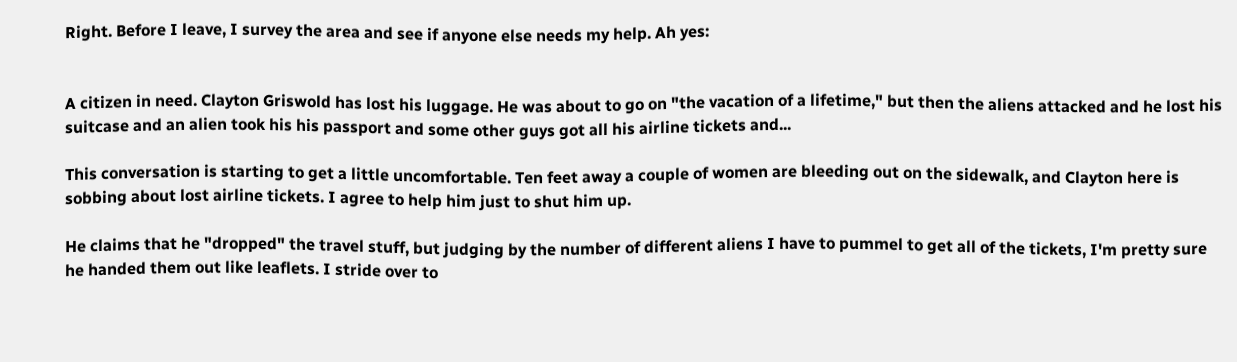Right. Before I leave, I survey the area and see if anyone else needs my help. Ah yes:


A citizen in need. Clayton Griswold has lost his luggage. He was about to go on "the vacation of a lifetime," but then the aliens attacked and he lost his suitcase and an alien took his his passport and some other guys got all his airline tickets and...

This conversation is starting to get a little uncomfortable. Ten feet away a couple of women are bleeding out on the sidewalk, and Clayton here is sobbing about lost airline tickets. I agree to help him just to shut him up.

He claims that he "dropped" the travel stuff, but judging by the number of different aliens I have to pummel to get all of the tickets, I'm pretty sure he handed them out like leaflets. I stride over to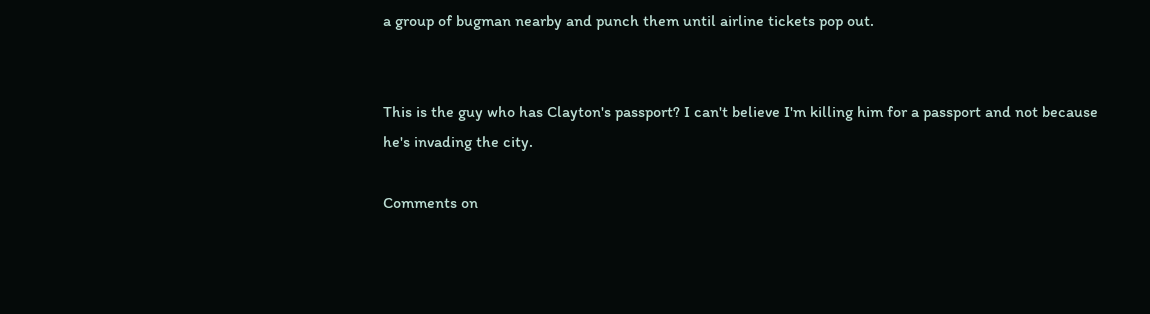a group of bugman nearby and punch them until airline tickets pop out.


This is the guy who has Clayton's passport? I can't believe I'm killing him for a passport and not because he's invading the city.

Comments on